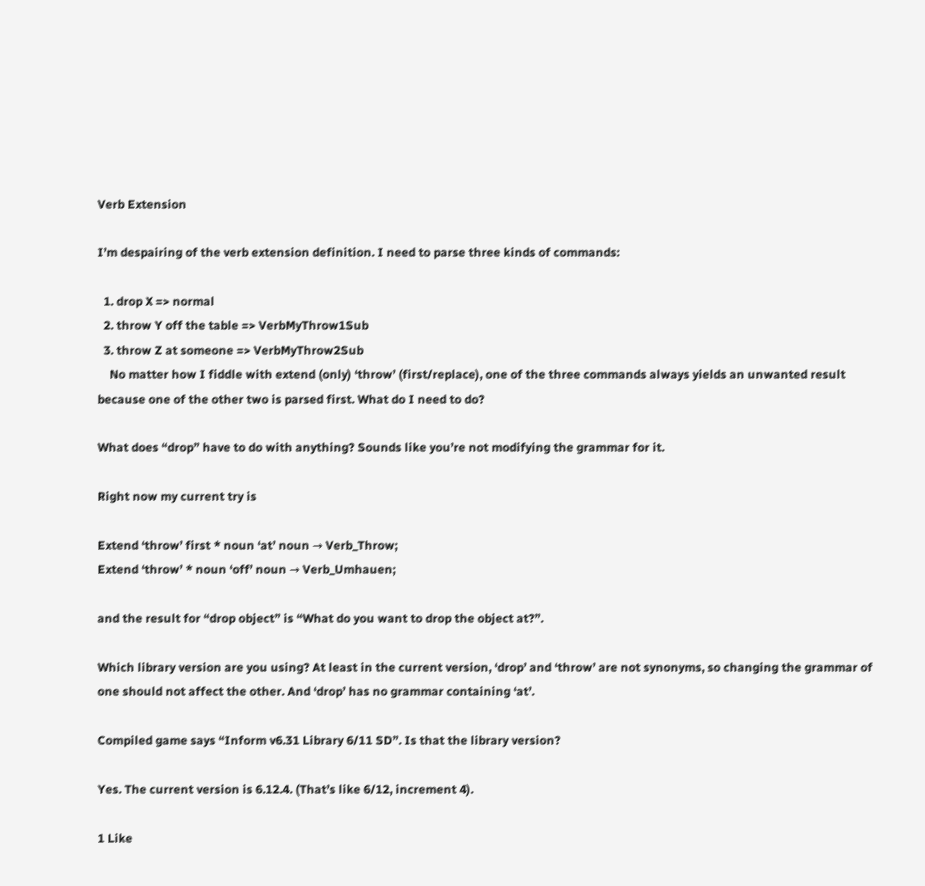Verb Extension

I’m despairing of the verb extension definition. I need to parse three kinds of commands:

  1. drop X => normal
  2. throw Y off the table => VerbMyThrow1Sub
  3. throw Z at someone => VerbMyThrow2Sub
    No matter how I fiddle with extend (only) ‘throw’ (first/replace), one of the three commands always yields an unwanted result because one of the other two is parsed first. What do I need to do?

What does “drop” have to do with anything? Sounds like you’re not modifying the grammar for it.

Right now my current try is

Extend ‘throw’ first * noun ‘at’ noun → Verb_Throw;
Extend ‘throw’ * noun ‘off’ noun → Verb_Umhauen;

and the result for “drop object” is “What do you want to drop the object at?”.

Which library version are you using? At least in the current version, ‘drop’ and ‘throw’ are not synonyms, so changing the grammar of one should not affect the other. And ‘drop’ has no grammar containing ‘at’.

Compiled game says “Inform v6.31 Library 6/11 SD”. Is that the library version?

Yes. The current version is 6.12.4. (That’s like 6/12, increment 4).

1 Like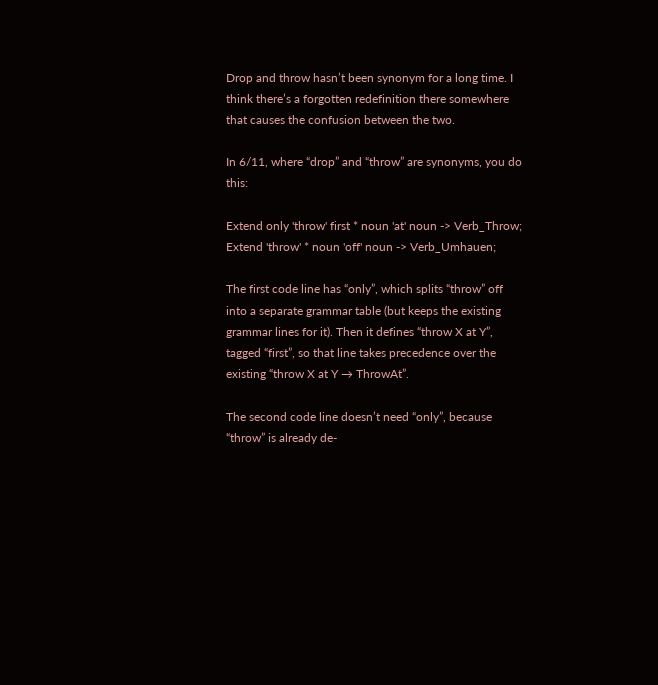Drop and throw hasn’t been synonym for a long time. I think there’s a forgotten redefinition there somewhere that causes the confusion between the two.

In 6/11, where “drop” and “throw” are synonyms, you do this:

Extend only 'throw' first * noun 'at' noun -> Verb_Throw;
Extend 'throw' * noun 'off' noun -> Verb_Umhauen;

The first code line has “only”, which splits “throw” off into a separate grammar table (but keeps the existing grammar lines for it). Then it defines “throw X at Y”, tagged “first”, so that line takes precedence over the existing “throw X at Y → ThrowAt”.

The second code line doesn’t need “only”, because “throw” is already de-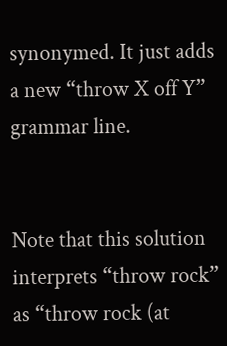synonymed. It just adds a new “throw X off Y” grammar line.


Note that this solution interprets “throw rock” as “throw rock (at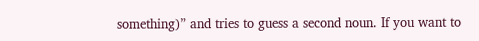something)” and tries to guess a second noun. If you want to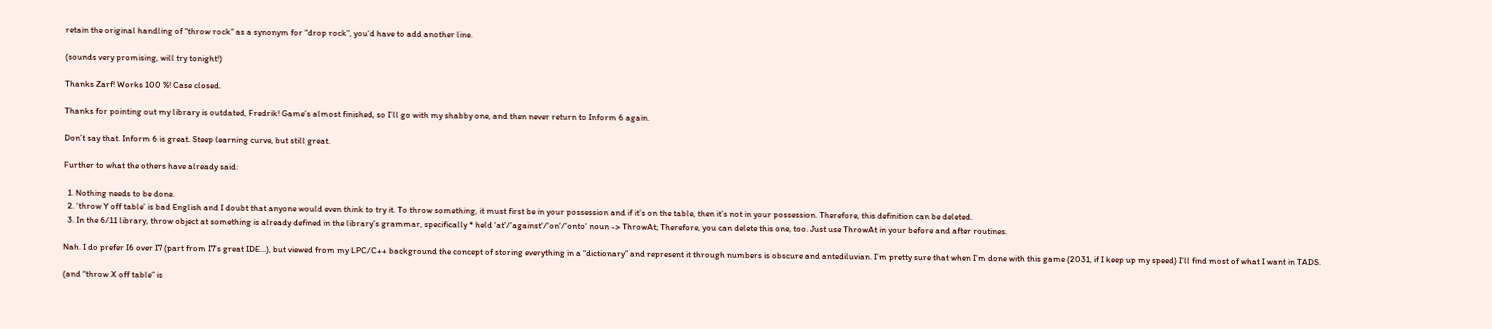retain the original handling of “throw rock” as a synonym for “drop rock”, you’d have to add another line.

(sounds very promising, will try tonight!)

Thanks Zarf! Works 100 %! Case closed.

Thanks for pointing out my library is outdated, Fredrik! Game’s almost finished, so I’ll go with my shabby one, and then never return to Inform 6 again.

Don’t say that. Inform 6 is great. Steep learning curve, but still great.

Further to what the others have already said:

  1. Nothing needs to be done.
  2. ‘throw Y off table’ is bad English and I doubt that anyone would even think to try it. To throw something, it must first be in your possession and if it’s on the table, then it’s not in your possession. Therefore, this definition can be deleted.
  3. In the 6/11 library, throw object at something is already defined in the library’s grammar, specifically * held 'at'/'against'/'on'/'onto' noun -> ThrowAt; Therefore, you can delete this one, too. Just use ThrowAt in your before and after routines.

Nah. I do prefer I6 over I7 (part from I7’s great IDE…), but viewed from my LPC/C++ background the concept of storing everything in a “dictionary” and represent it through numbers is obscure and antediluvian. I’m pretty sure that when I’m done with this game (2031, if I keep up my speed) I’ll find most of what I want in TADS.

(and “throw X off table” is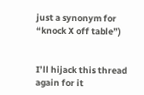just a synonym for “knock X off table”)


I’ll hijack this thread again for it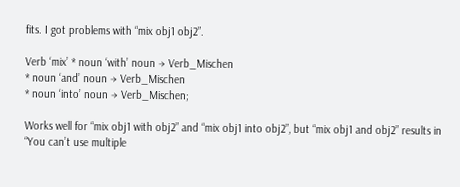fits. I got problems with “mix obj1 obj2”.

Verb ‘mix’ * noun ‘with’ noun → Verb_Mischen
* noun ‘and’ noun → Verb_Mischen
* noun ‘into’ noun → Verb_Mischen;

Works well for “mix obj1 with obj2” and “mix obj1 into obj2”, but “mix obj1 and obj2” results in “You can’t use multiple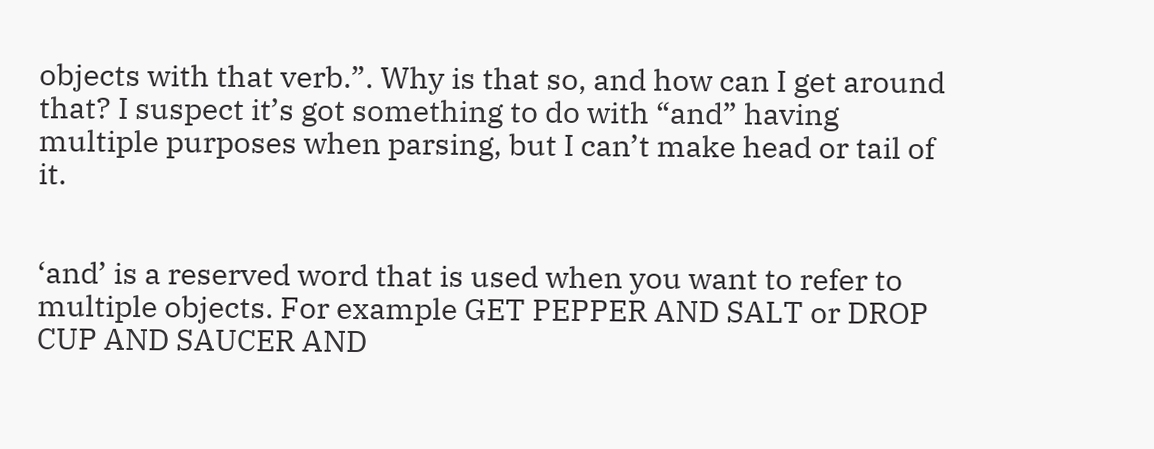objects with that verb.”. Why is that so, and how can I get around that? I suspect it’s got something to do with “and” having multiple purposes when parsing, but I can’t make head or tail of it.


‘and’ is a reserved word that is used when you want to refer to multiple objects. For example GET PEPPER AND SALT or DROP CUP AND SAUCER AND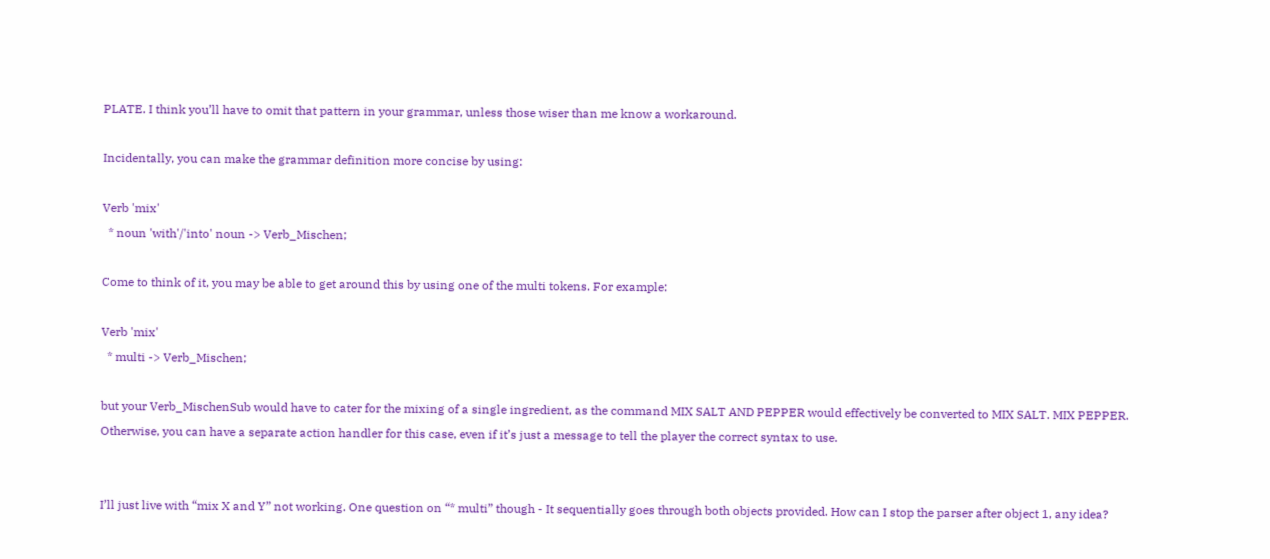PLATE. I think you’ll have to omit that pattern in your grammar, unless those wiser than me know a workaround.

Incidentally, you can make the grammar definition more concise by using:

Verb 'mix'
  * noun 'with'/'into' noun -> Verb_Mischen;

Come to think of it, you may be able to get around this by using one of the multi tokens. For example:

Verb 'mix'
  * multi -> Verb_Mischen;

but your Verb_MischenSub would have to cater for the mixing of a single ingredient, as the command MIX SALT AND PEPPER would effectively be converted to MIX SALT. MIX PEPPER. Otherwise, you can have a separate action handler for this case, even if it’s just a message to tell the player the correct syntax to use.


I’ll just live with “mix X and Y” not working. One question on “* multi” though - It sequentially goes through both objects provided. How can I stop the parser after object 1, any idea?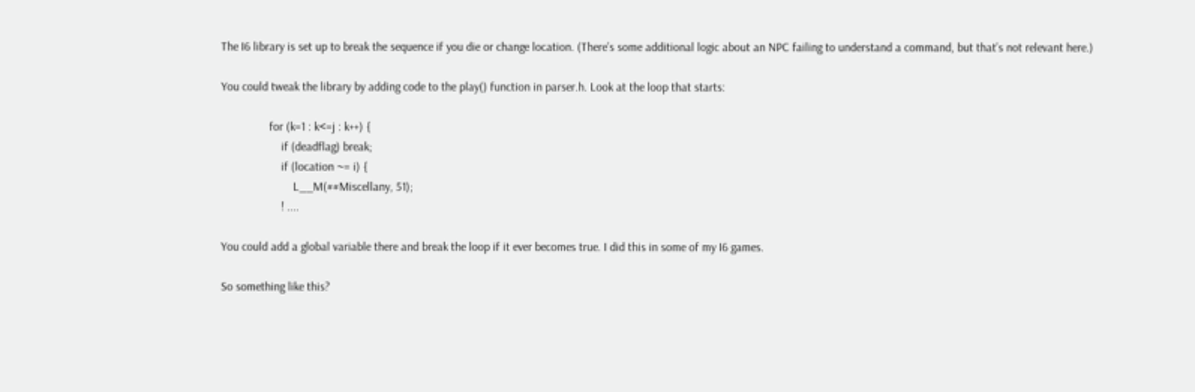The I6 library is set up to break the sequence if you die or change location. (There’s some additional logic about an NPC failing to understand a command, but that’s not relevant here.)

You could tweak the library by adding code to the play() function in parser.h. Look at the loop that starts:

                for (k=1 : k<=j : k++) {
                    if (deadflag) break;
                    if (location ~= i) {
                        L__M(##Miscellany, 51);
                    ! ....

You could add a global variable there and break the loop if it ever becomes true. I did this in some of my I6 games.

So something like this?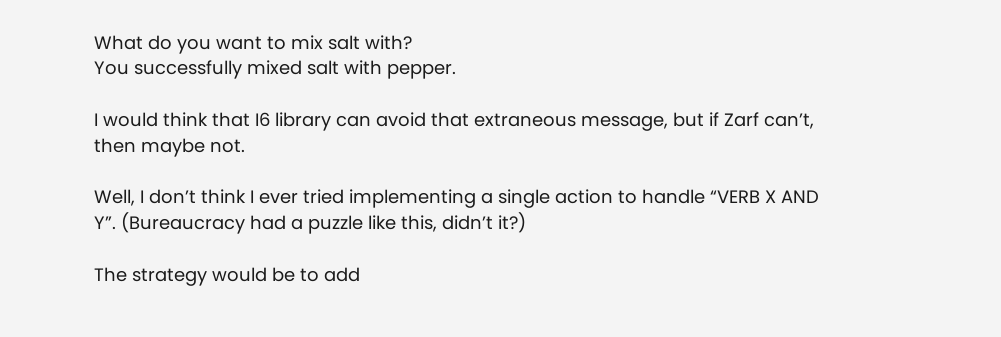What do you want to mix salt with?
You successfully mixed salt with pepper.

I would think that I6 library can avoid that extraneous message, but if Zarf can’t, then maybe not.

Well, I don’t think I ever tried implementing a single action to handle “VERB X AND Y”. (Bureaucracy had a puzzle like this, didn’t it?)

The strategy would be to add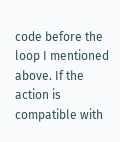code before the loop I mentioned above. If the action is compatible with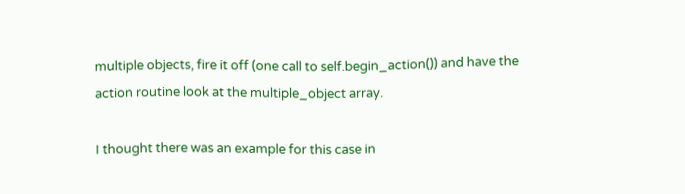multiple objects, fire it off (one call to self.begin_action()) and have the action routine look at the multiple_object array.

I thought there was an example for this case in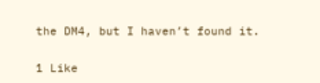the DM4, but I haven’t found it.

1 Like